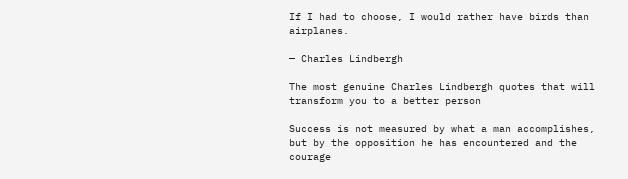If I had to choose, I would rather have birds than airplanes.

— Charles Lindbergh

The most genuine Charles Lindbergh quotes that will transform you to a better person

Success is not measured by what a man accomplishes, but by the opposition he has encountered and the courage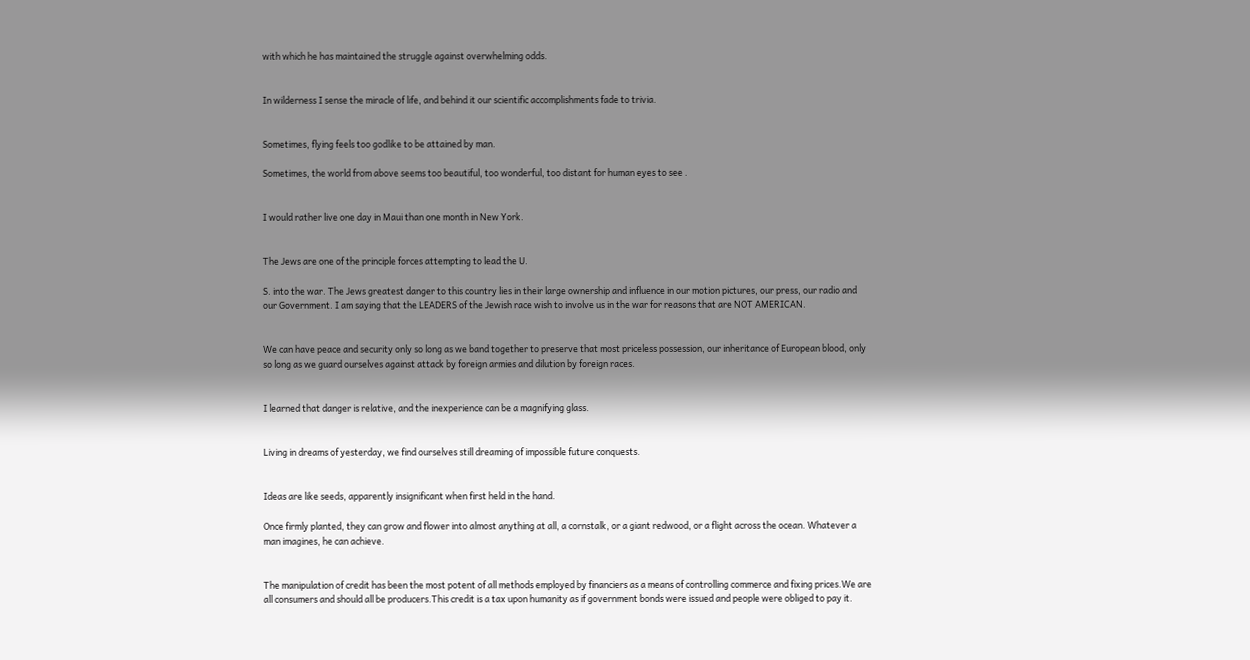with which he has maintained the struggle against overwhelming odds.


In wilderness I sense the miracle of life, and behind it our scientific accomplishments fade to trivia.


Sometimes, flying feels too godlike to be attained by man.

Sometimes, the world from above seems too beautiful, too wonderful, too distant for human eyes to see .


I would rather live one day in Maui than one month in New York.


The Jews are one of the principle forces attempting to lead the U.

S. into the war. The Jews greatest danger to this country lies in their large ownership and influence in our motion pictures, our press, our radio and our Government. I am saying that the LEADERS of the Jewish race wish to involve us in the war for reasons that are NOT AMERICAN.


We can have peace and security only so long as we band together to preserve that most priceless possession, our inheritance of European blood, only so long as we guard ourselves against attack by foreign armies and dilution by foreign races.


I learned that danger is relative, and the inexperience can be a magnifying glass.


Living in dreams of yesterday, we find ourselves still dreaming of impossible future conquests.


Ideas are like seeds, apparently insignificant when first held in the hand.

Once firmly planted, they can grow and flower into almost anything at all, a cornstalk, or a giant redwood, or a flight across the ocean. Whatever a man imagines, he can achieve.


The manipulation of credit has been the most potent of all methods employed by financiers as a means of controlling commerce and fixing prices.We are all consumers and should all be producers.This credit is a tax upon humanity as if government bonds were issued and people were obliged to pay it.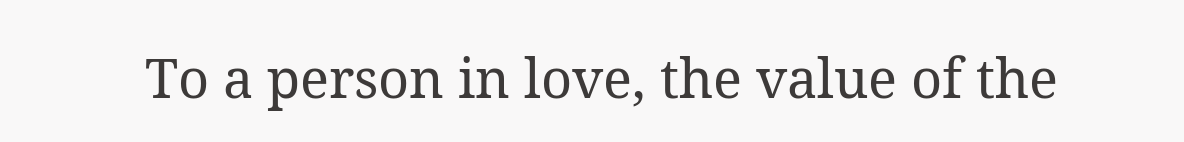To a person in love, the value of the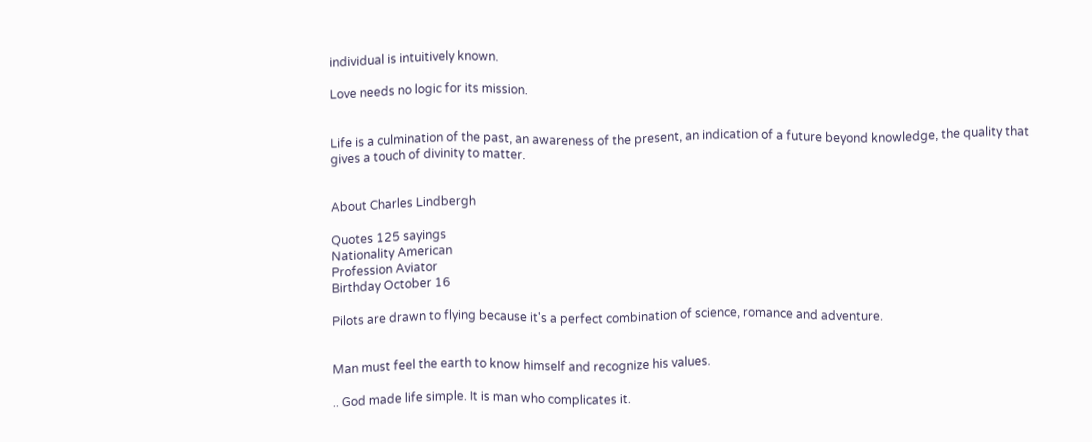individual is intuitively known.

Love needs no logic for its mission.


Life is a culmination of the past, an awareness of the present, an indication of a future beyond knowledge, the quality that gives a touch of divinity to matter.


About Charles Lindbergh

Quotes 125 sayings
Nationality American
Profession Aviator
Birthday October 16

Pilots are drawn to flying because it's a perfect combination of science, romance and adventure.


Man must feel the earth to know himself and recognize his values.

.. God made life simple. It is man who complicates it.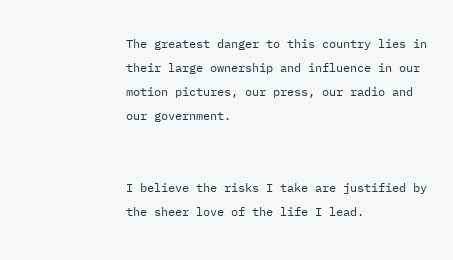The greatest danger to this country lies in their large ownership and influence in our motion pictures, our press, our radio and our government.


I believe the risks I take are justified by the sheer love of the life I lead.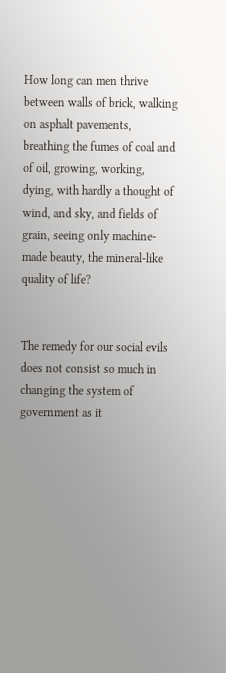How long can men thrive between walls of brick, walking on asphalt pavements, breathing the fumes of coal and of oil, growing, working, dying, with hardly a thought of wind, and sky, and fields of grain, seeing only machine-made beauty, the mineral-like quality of life?


The remedy for our social evils does not consist so much in changing the system of government as it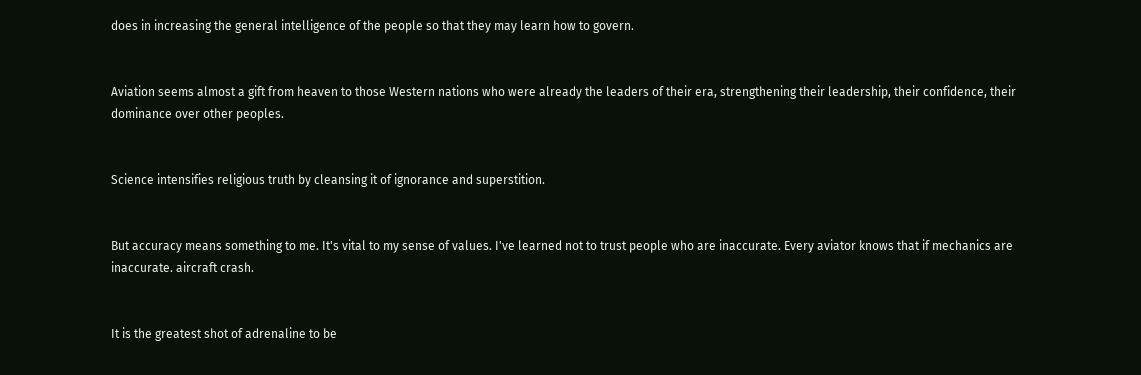does in increasing the general intelligence of the people so that they may learn how to govern.


Aviation seems almost a gift from heaven to those Western nations who were already the leaders of their era, strengthening their leadership, their confidence, their dominance over other peoples.


Science intensifies religious truth by cleansing it of ignorance and superstition.


But accuracy means something to me. It's vital to my sense of values. I've learned not to trust people who are inaccurate. Every aviator knows that if mechanics are inaccurate. aircraft crash.


It is the greatest shot of adrenaline to be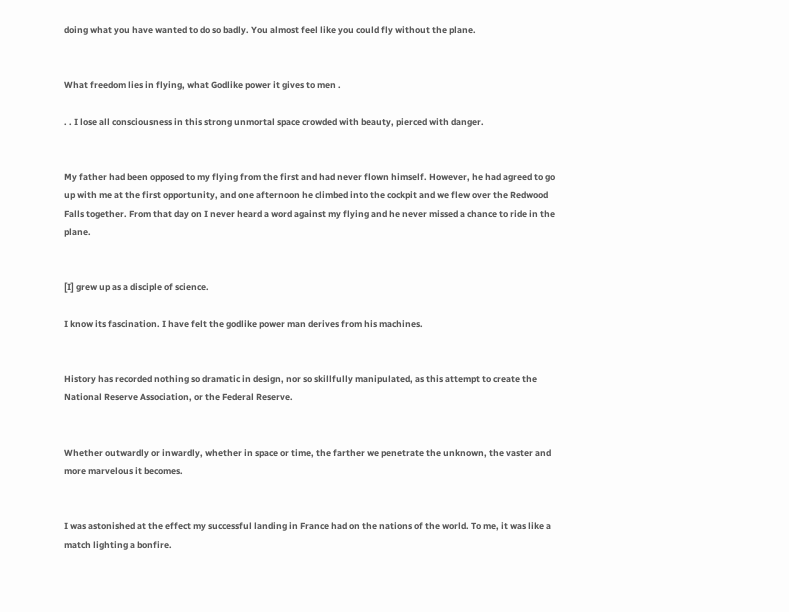doing what you have wanted to do so badly. You almost feel like you could fly without the plane.


What freedom lies in flying, what Godlike power it gives to men .

. . I lose all consciousness in this strong unmortal space crowded with beauty, pierced with danger.


My father had been opposed to my flying from the first and had never flown himself. However, he had agreed to go up with me at the first opportunity, and one afternoon he climbed into the cockpit and we flew over the Redwood Falls together. From that day on I never heard a word against my flying and he never missed a chance to ride in the plane.


[I] grew up as a disciple of science.

I know its fascination. I have felt the godlike power man derives from his machines.


History has recorded nothing so dramatic in design, nor so skillfully manipulated, as this attempt to create the National Reserve Association, or the Federal Reserve.


Whether outwardly or inwardly, whether in space or time, the farther we penetrate the unknown, the vaster and more marvelous it becomes.


I was astonished at the effect my successful landing in France had on the nations of the world. To me, it was like a match lighting a bonfire.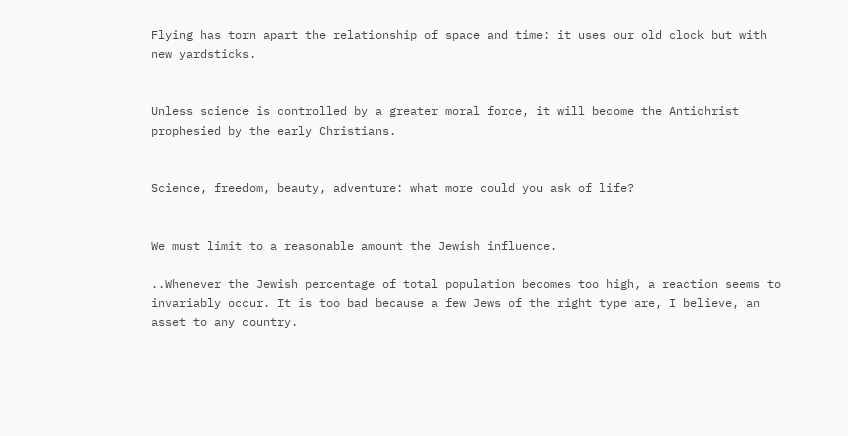Flying has torn apart the relationship of space and time: it uses our old clock but with new yardsticks.


Unless science is controlled by a greater moral force, it will become the Antichrist prophesied by the early Christians.


Science, freedom, beauty, adventure: what more could you ask of life?


We must limit to a reasonable amount the Jewish influence.

..Whenever the Jewish percentage of total population becomes too high, a reaction seems to invariably occur. It is too bad because a few Jews of the right type are, I believe, an asset to any country.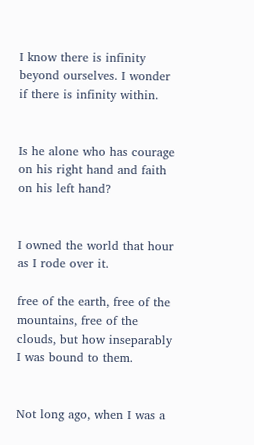I know there is infinity beyond ourselves. I wonder if there is infinity within.


Is he alone who has courage on his right hand and faith on his left hand?


I owned the world that hour as I rode over it.

free of the earth, free of the mountains, free of the clouds, but how inseparably I was bound to them.


Not long ago, when I was a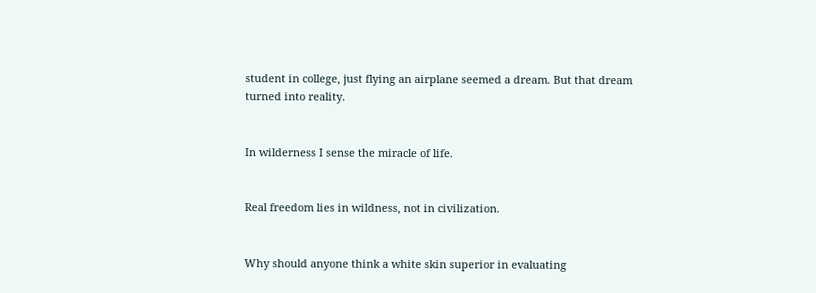student in college, just flying an airplane seemed a dream. But that dream turned into reality.


In wilderness I sense the miracle of life.


Real freedom lies in wildness, not in civilization.


Why should anyone think a white skin superior in evaluating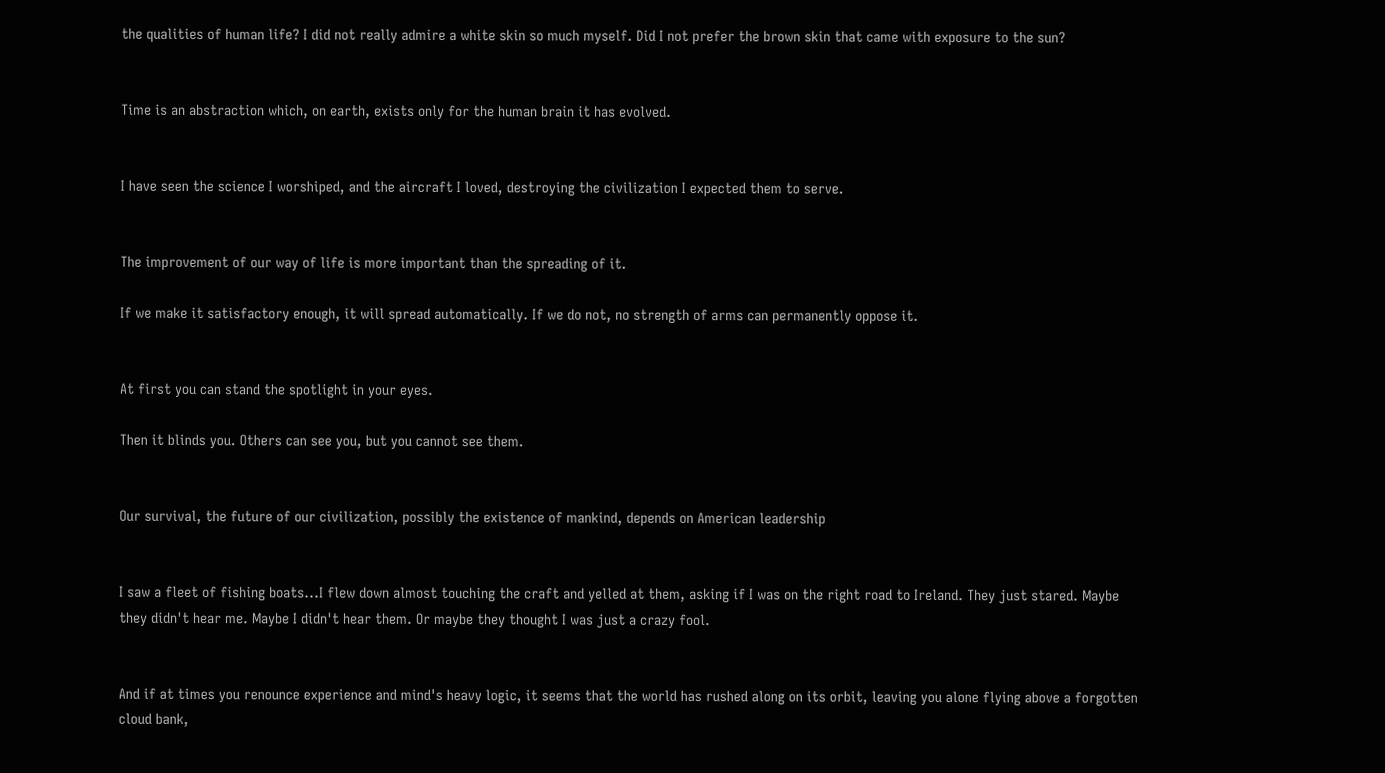the qualities of human life? I did not really admire a white skin so much myself. Did I not prefer the brown skin that came with exposure to the sun?


Time is an abstraction which, on earth, exists only for the human brain it has evolved.


I have seen the science I worshiped, and the aircraft I loved, destroying the civilization I expected them to serve.


The improvement of our way of life is more important than the spreading of it.

If we make it satisfactory enough, it will spread automatically. If we do not, no strength of arms can permanently oppose it.


At first you can stand the spotlight in your eyes.

Then it blinds you. Others can see you, but you cannot see them.


Our survival, the future of our civilization, possibly the existence of mankind, depends on American leadership


I saw a fleet of fishing boats...I flew down almost touching the craft and yelled at them, asking if I was on the right road to Ireland. They just stared. Maybe they didn't hear me. Maybe I didn't hear them. Or maybe they thought I was just a crazy fool.


And if at times you renounce experience and mind's heavy logic, it seems that the world has rushed along on its orbit, leaving you alone flying above a forgotten cloud bank,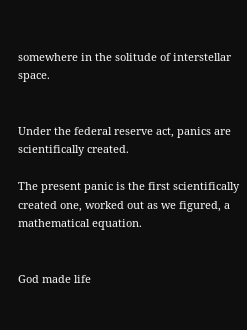somewhere in the solitude of interstellar space.


Under the federal reserve act, panics are scientifically created.

The present panic is the first scientifically created one, worked out as we figured, a mathematical equation.


God made life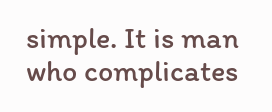simple. It is man who complicates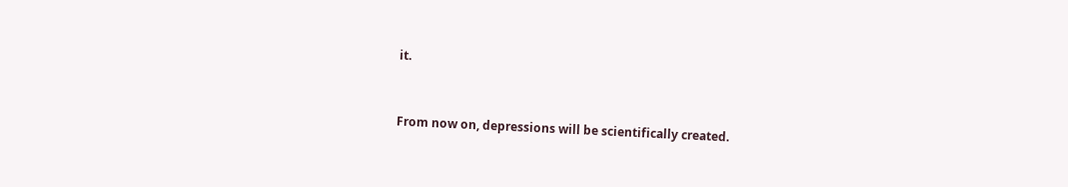it.


From now on, depressions will be scientifically created.